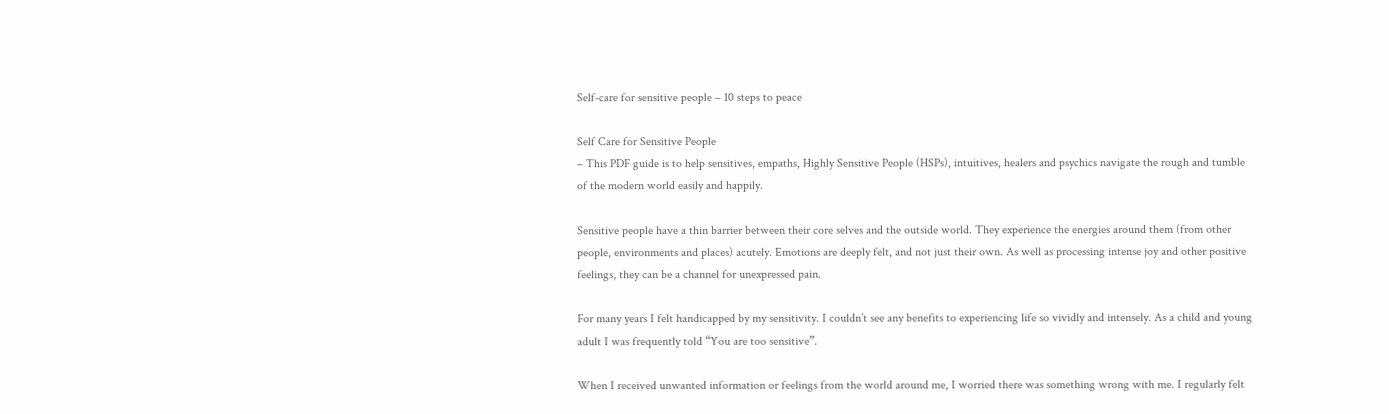Self-care for sensitive people – 10 steps to peace

Self Care for Sensitive People
– This PDF guide is to help sensitives, empaths, Highly Sensitive People (HSPs), intuitives, healers and psychics navigate the rough and tumble of the modern world easily and happily.

Sensitive people have a thin barrier between their core selves and the outside world. They experience the energies around them (from other people, environments and places) acutely. Emotions are deeply felt, and not just their own. As well as processing intense joy and other positive feelings, they can be a channel for unexpressed pain.

For many years I felt handicapped by my sensitivity. I couldn’t see any benefits to experiencing life so vividly and intensely. As a child and young adult I was frequently told “You are too sensitive”.

When I received unwanted information or feelings from the world around me, I worried there was something wrong with me. I regularly felt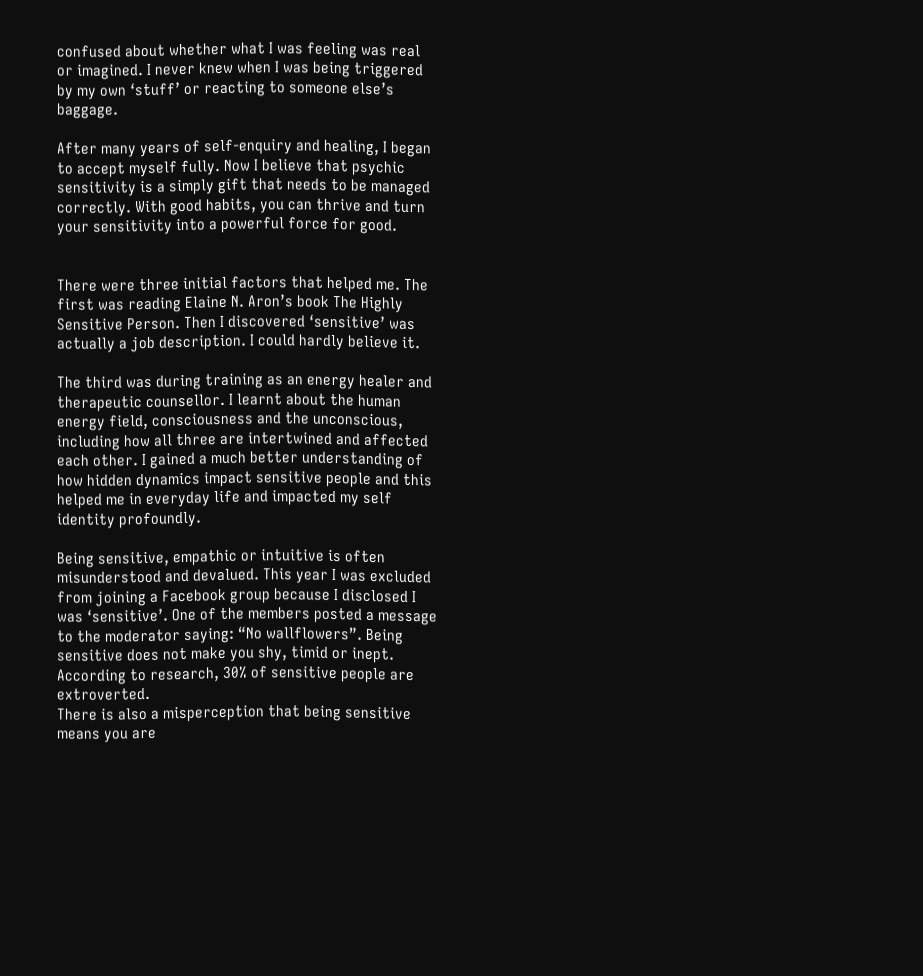confused about whether what I was feeling was real or imagined. I never knew when I was being triggered by my own ‘stuff’ or reacting to someone else’s baggage.

After many years of self-enquiry and healing, I began to accept myself fully. Now I believe that psychic sensitivity is a simply gift that needs to be managed correctly. With good habits, you can thrive and turn your sensitivity into a powerful force for good.


There were three initial factors that helped me. The first was reading Elaine N. Aron’s book The Highly Sensitive Person. Then I discovered ‘sensitive’ was actually a job description. I could hardly believe it.

The third was during training as an energy healer and therapeutic counsellor. I learnt about the human energy field, consciousness and the unconscious, including how all three are intertwined and affected each other. I gained a much better understanding of how hidden dynamics impact sensitive people and this helped me in everyday life and impacted my self identity profoundly.

Being sensitive, empathic or intuitive is often misunderstood and devalued. This year I was excluded from joining a Facebook group because I disclosed I was ‘sensitive’. One of the members posted a message to the moderator saying: “No wallflowers”. Being sensitive does not make you shy, timid or inept. According to research, 30% of sensitive people are extroverted.
There is also a misperception that being sensitive means you are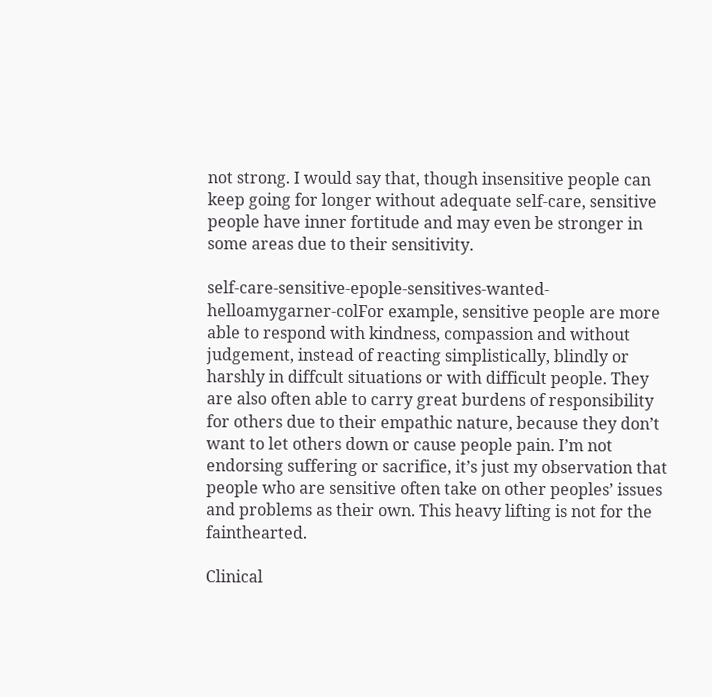not strong. I would say that, though insensitive people can keep going for longer without adequate self-care, sensitive people have inner fortitude and may even be stronger in some areas due to their sensitivity.

self-care-sensitive-epople-sensitives-wanted-helloamygarner-colFor example, sensitive people are more able to respond with kindness, compassion and without judgement, instead of reacting simplistically, blindly or harshly in diffcult situations or with difficult people. They are also often able to carry great burdens of responsibility for others due to their empathic nature, because they don’t want to let others down or cause people pain. I’m not endorsing suffering or sacrifice, it’s just my observation that people who are sensitive often take on other peoples’ issues and problems as their own. This heavy lifting is not for the fainthearted.

Clinical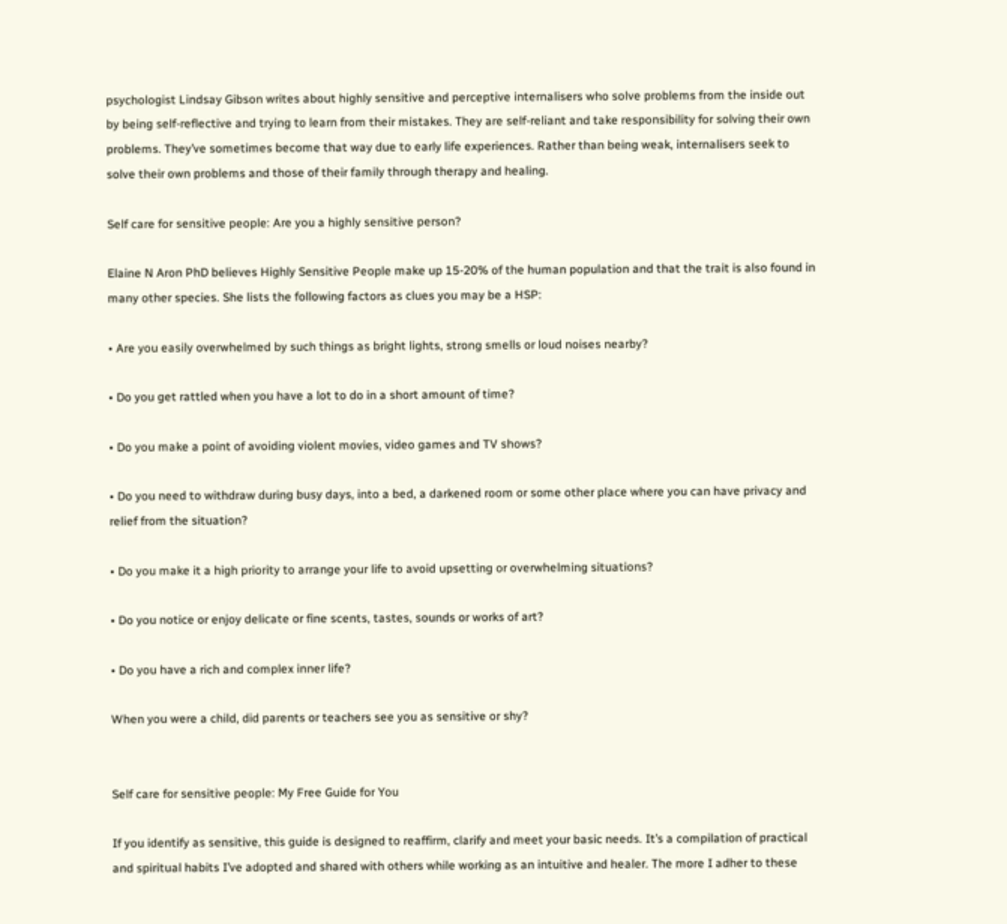psychologist Lindsay Gibson writes about highly sensitive and perceptive internalisers who solve problems from the inside out by being self-reflective and trying to learn from their mistakes. They are self-reliant and take responsibility for solving their own problems. They’ve sometimes become that way due to early life experiences. Rather than being weak, internalisers seek to solve their own problems and those of their family through therapy and healing.

Self care for sensitive people: Are you a highly sensitive person?

Elaine N Aron PhD believes Highly Sensitive People make up 15-20% of the human population and that the trait is also found in many other species. She lists the following factors as clues you may be a HSP:

• Are you easily overwhelmed by such things as bright lights, strong smells or loud noises nearby?

• Do you get rattled when you have a lot to do in a short amount of time?

• Do you make a point of avoiding violent movies, video games and TV shows?

• Do you need to withdraw during busy days, into a bed, a darkened room or some other place where you can have privacy and relief from the situation?

• Do you make it a high priority to arrange your life to avoid upsetting or overwhelming situations?

• Do you notice or enjoy delicate or fine scents, tastes, sounds or works of art?

• Do you have a rich and complex inner life?

When you were a child, did parents or teachers see you as sensitive or shy?


Self care for sensitive people: My Free Guide for You

If you identify as sensitive, this guide is designed to reaffirm, clarify and meet your basic needs. It’s a compilation of practical and spiritual habits I’ve adopted and shared with others while working as an intuitive and healer. The more I adher to these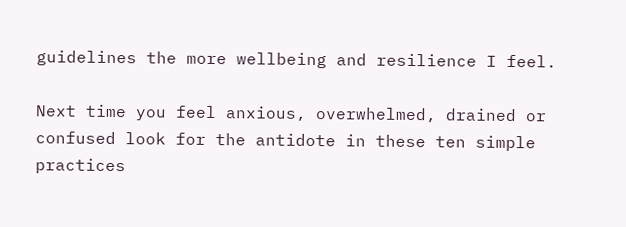guidelines the more wellbeing and resilience I feel.

Next time you feel anxious, overwhelmed, drained or confused look for the antidote in these ten simple practices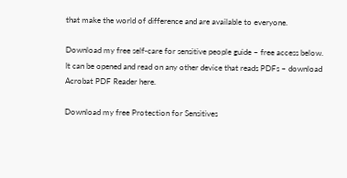that make the world of difference and are available to everyone.

Download my free self-care for sensitive people guide – free access below. It can be opened and read on any other device that reads PDFs – download Acrobat PDF Reader here.

Download my free Protection for Sensitives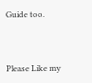Guide too.



Please Like my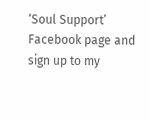‘Soul Support’ Facebook page and sign up to my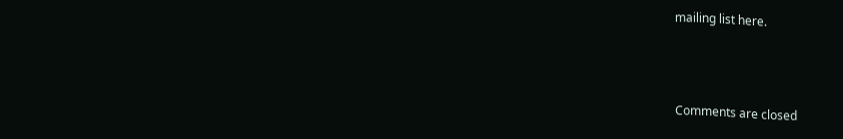mailing list here.



Comments are closed